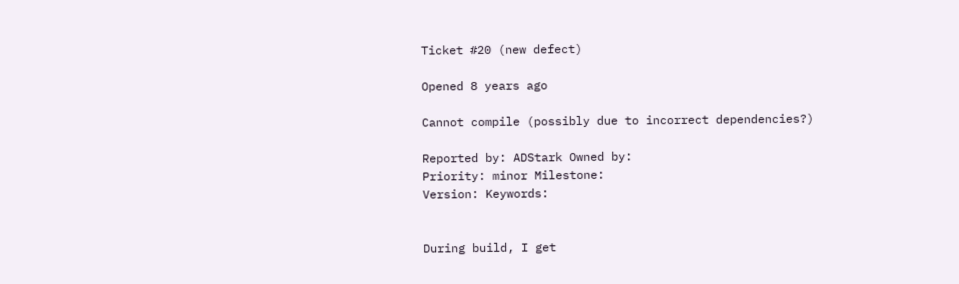Ticket #20 (new defect)

Opened 8 years ago

Cannot compile (possibly due to incorrect dependencies?)

Reported by: ADStark Owned by:
Priority: minor Milestone:
Version: Keywords:


During build, I get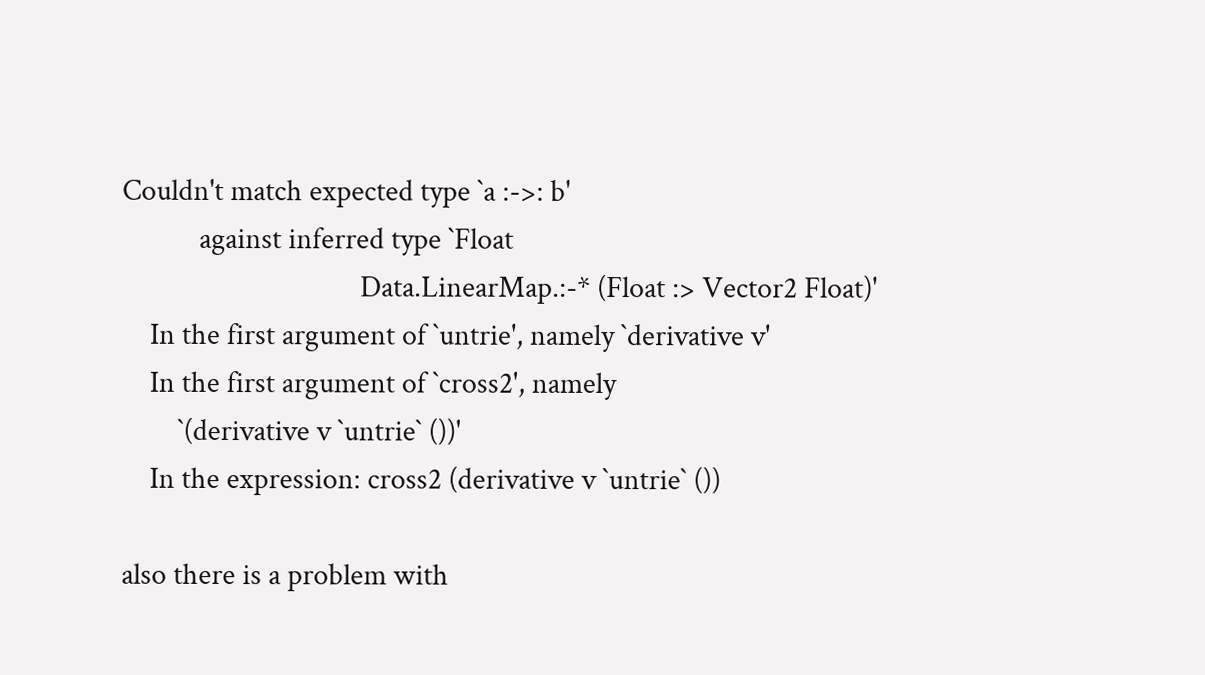Couldn't match expected type `a :->: b'
           against inferred type `Float
                                  Data.LinearMap.:-* (Float :> Vector2 Float)'
    In the first argument of `untrie', namely `derivative v'
    In the first argument of `cross2', namely
        `(derivative v `untrie` ())'
    In the expression: cross2 (derivative v `untrie` ())

also there is a problem with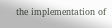the implementation of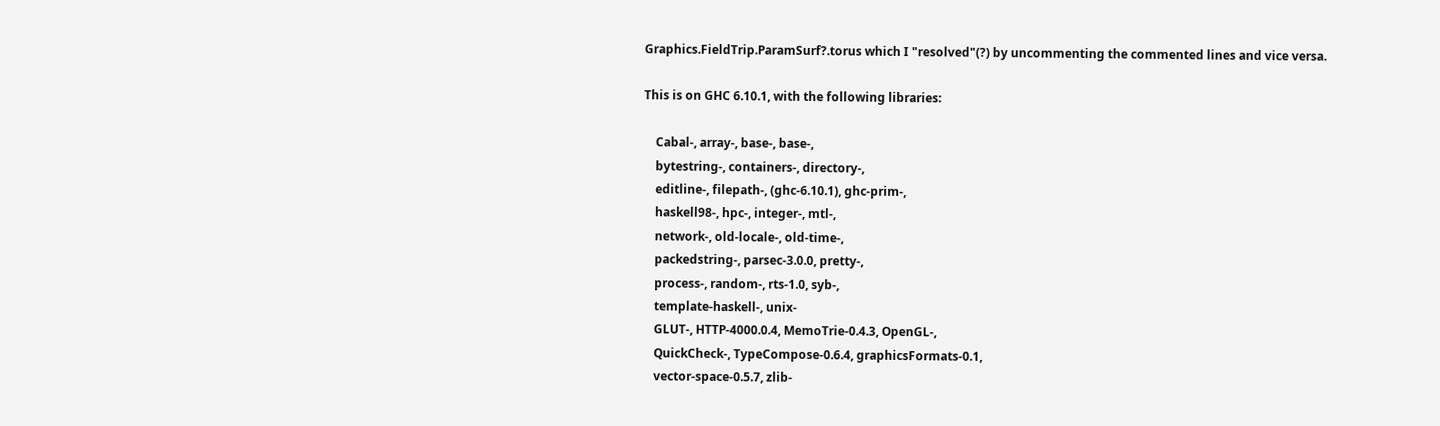Graphics.FieldTrip.ParamSurf?.torus which I "resolved"(?) by uncommenting the commented lines and vice versa.

This is on GHC 6.10.1, with the following libraries:

    Cabal-, array-, base-, base-,
    bytestring-, containers-, directory-,
    editline-, filepath-, (ghc-6.10.1), ghc-prim-,
    haskell98-, hpc-, integer-, mtl-,
    network-, old-locale-, old-time-,
    packedstring-, parsec-3.0.0, pretty-,
    process-, random-, rts-1.0, syb-,
    template-haskell-, unix-
    GLUT-, HTTP-4000.0.4, MemoTrie-0.4.3, OpenGL-,
    QuickCheck-, TypeCompose-0.6.4, graphicsFormats-0.1,
    vector-space-0.5.7, zlib-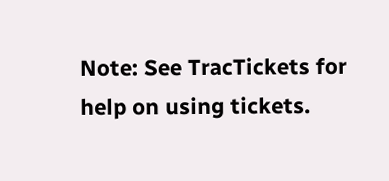Note: See TracTickets for help on using tickets.